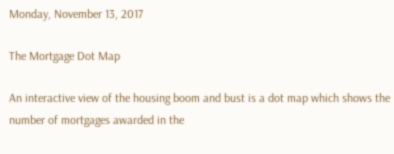Monday, November 13, 2017

The Mortgage Dot Map

An interactive view of the housing boom and bust is a dot map which shows the number of mortgages awarded in the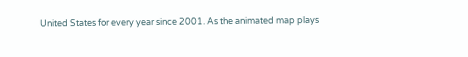United States for every year since 2001. As the animated map plays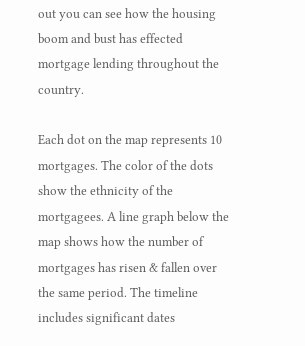out you can see how the housing boom and bust has effected mortgage lending throughout the country.

Each dot on the map represents 10 mortgages. The color of the dots show the ethnicity of the mortgagees. A line graph below the map shows how the number of mortgages has risen & fallen over the same period. The timeline includes significant dates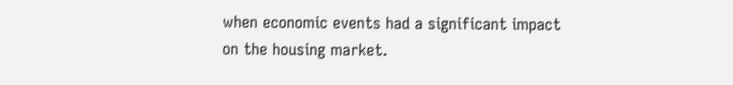when economic events had a significant impact on the housing market.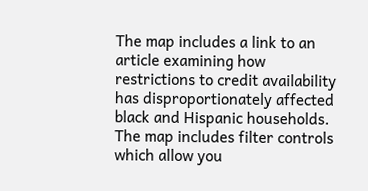The map includes a link to an article examining how restrictions to credit availability has disproportionately affected black and Hispanic households. The map includes filter controls which allow you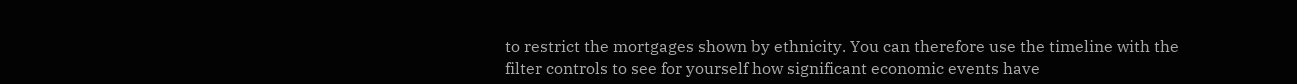to restrict the mortgages shown by ethnicity. You can therefore use the timeline with the filter controls to see for yourself how significant economic events have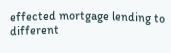effected mortgage lending to different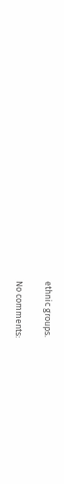ethnic groups.

No comments: